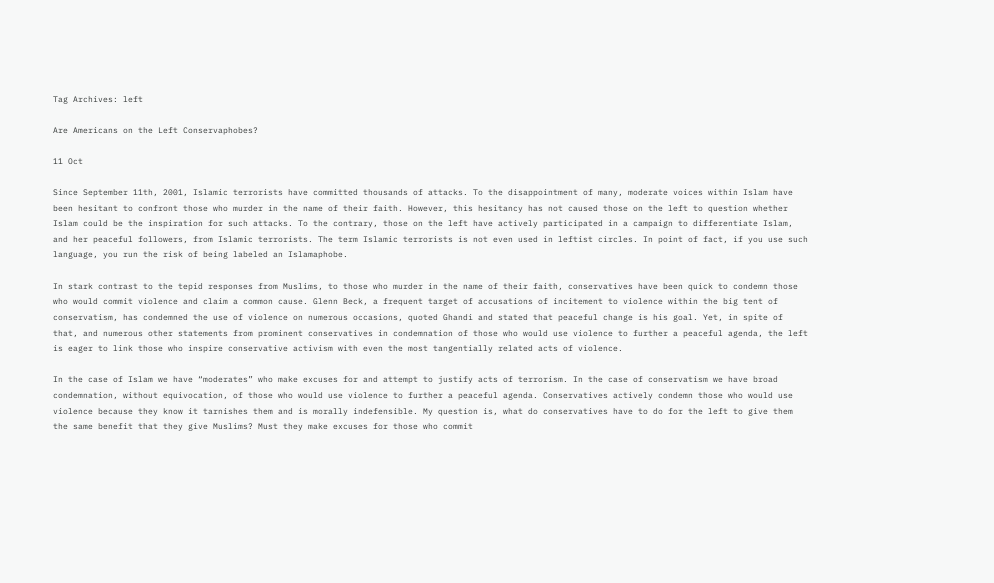Tag Archives: left

Are Americans on the Left Conservaphobes?

11 Oct

Since September 11th, 2001, Islamic terrorists have committed thousands of attacks. To the disappointment of many, moderate voices within Islam have been hesitant to confront those who murder in the name of their faith. However, this hesitancy has not caused those on the left to question whether Islam could be the inspiration for such attacks. To the contrary, those on the left have actively participated in a campaign to differentiate Islam, and her peaceful followers, from Islamic terrorists. The term Islamic terrorists is not even used in leftist circles. In point of fact, if you use such language, you run the risk of being labeled an Islamaphobe.

In stark contrast to the tepid responses from Muslims, to those who murder in the name of their faith, conservatives have been quick to condemn those who would commit violence and claim a common cause. Glenn Beck, a frequent target of accusations of incitement to violence within the big tent of conservatism, has condemned the use of violence on numerous occasions, quoted Ghandi and stated that peaceful change is his goal. Yet, in spite of that, and numerous other statements from prominent conservatives in condemnation of those who would use violence to further a peaceful agenda, the left is eager to link those who inspire conservative activism with even the most tangentially related acts of violence.

In the case of Islam we have “moderates” who make excuses for and attempt to justify acts of terrorism. In the case of conservatism we have broad condemnation, without equivocation, of those who would use violence to further a peaceful agenda. Conservatives actively condemn those who would use violence because they know it tarnishes them and is morally indefensible. My question is, what do conservatives have to do for the left to give them the same benefit that they give Muslims? Must they make excuses for those who commit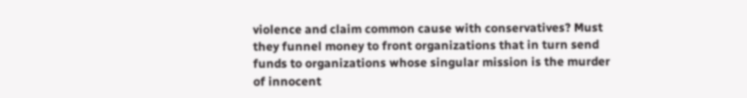violence and claim common cause with conservatives? Must they funnel money to front organizations that in turn send funds to organizations whose singular mission is the murder of innocent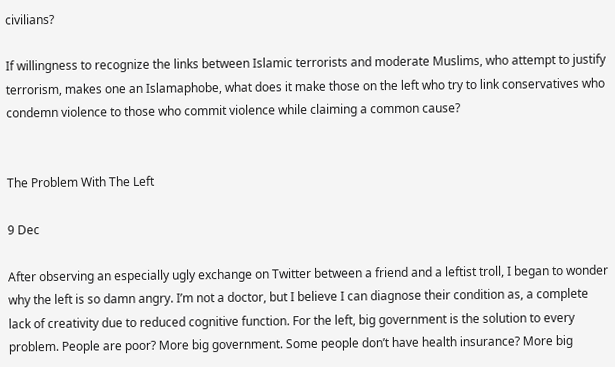civilians?

If willingness to recognize the links between Islamic terrorists and moderate Muslims, who attempt to justify terrorism, makes one an Islamaphobe, what does it make those on the left who try to link conservatives who condemn violence to those who commit violence while claiming a common cause?


The Problem With The Left

9 Dec

After observing an especially ugly exchange on Twitter between a friend and a leftist troll, I began to wonder why the left is so damn angry. I’m not a doctor, but I believe I can diagnose their condition as, a complete lack of creativity due to reduced cognitive function. For the left, big government is the solution to every problem. People are poor? More big government. Some people don’t have health insurance? More big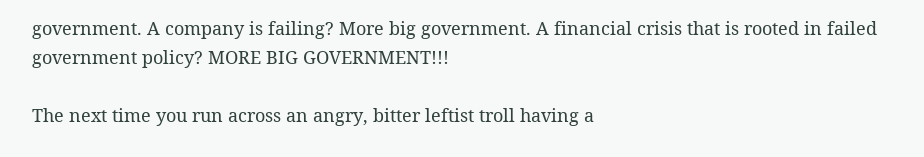government. A company is failing? More big government. A financial crisis that is rooted in failed government policy? MORE BIG GOVERNMENT!!!

The next time you run across an angry, bitter leftist troll having a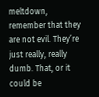meltdown, remember that they are not evil. They’re just really, really dumb. That, or it could be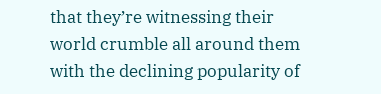that they’re witnessing their world crumble all around them with the declining popularity of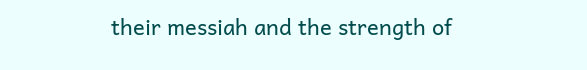their messiah and the strength of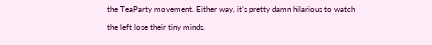the TeaParty movement. Either way, it’s pretty damn hilarious to watch the left lose their tiny minds.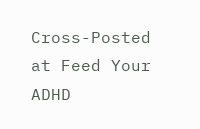Cross-Posted at Feed Your ADHD